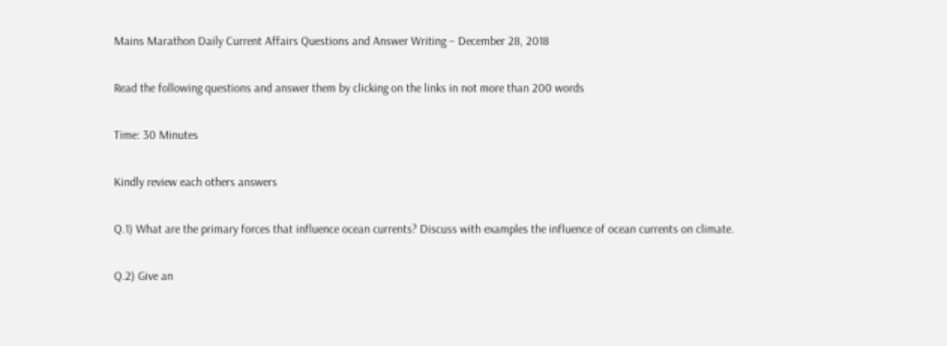Mains Marathon Daily Current Affairs Questions and Answer Writing – December 28, 2018

Read the following questions and answer them by clicking on the links in not more than 200 words

Time: 30 Minutes

Kindly review each others answers

Q.1) What are the primary forces that influence ocean currents? Discuss with examples the influence of ocean currents on climate.

Q.2) Give an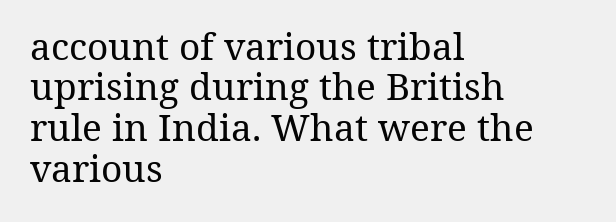account of various tribal uprising during the British rule in India. What were the various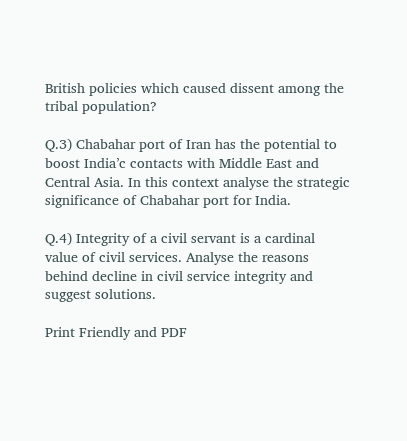British policies which caused dissent among the tribal population?

Q.3) Chabahar port of Iran has the potential to boost India’c contacts with Middle East and Central Asia. In this context analyse the strategic significance of Chabahar port for India.

Q.4) Integrity of a civil servant is a cardinal value of civil services. Analyse the reasons behind decline in civil service integrity and suggest solutions.

Print Friendly and PDF